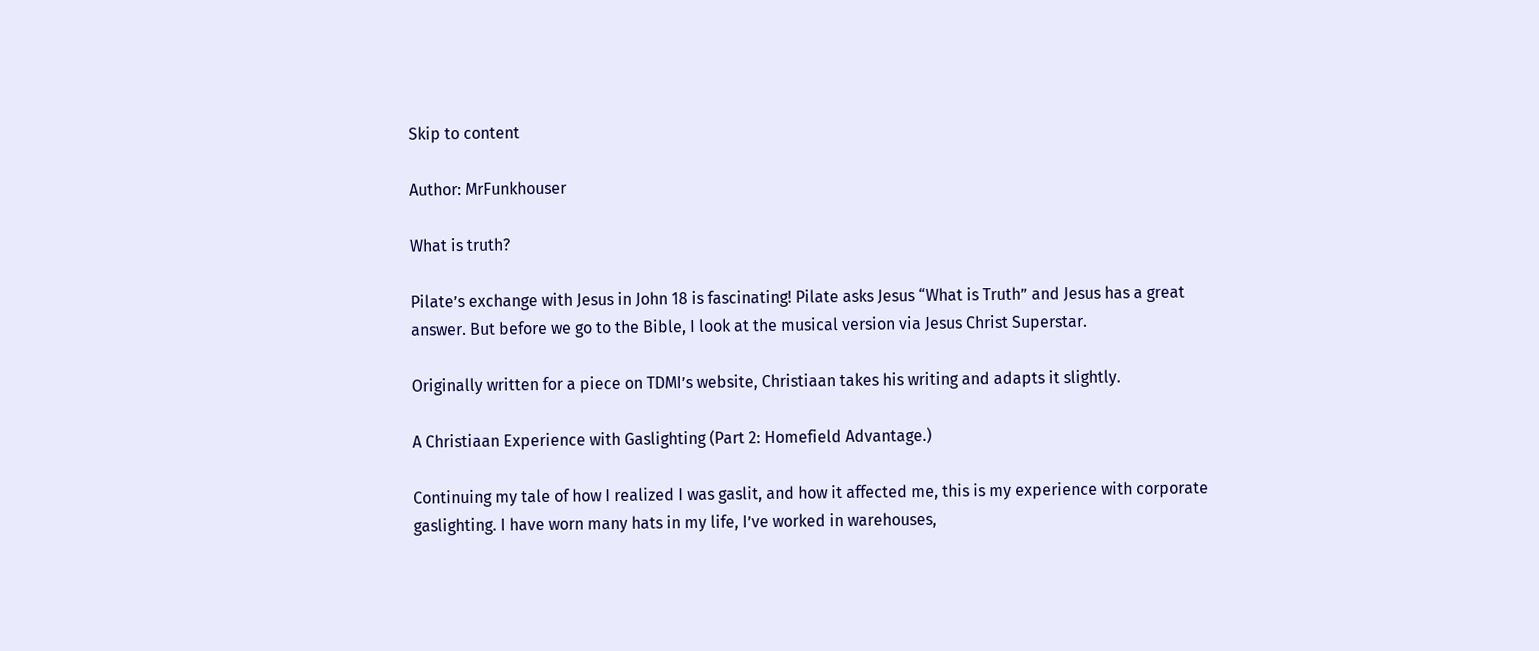Skip to content

Author: MrFunkhouser

What is truth?

Pilate’s exchange with Jesus in John 18 is fascinating! Pilate asks Jesus “What is Truth” and Jesus has a great answer. But before we go to the Bible, I look at the musical version via Jesus Christ Superstar.

Originally written for a piece on TDMI’s website, Christiaan takes his writing and adapts it slightly.

A Christiaan Experience with Gaslighting (Part 2: Homefield Advantage.)

Continuing my tale of how I realized I was gaslit, and how it affected me, this is my experience with corporate gaslighting. I have worn many hats in my life, I’ve worked in warehouses,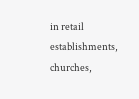in retail establishments, churches,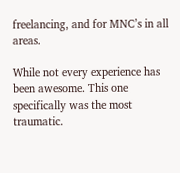freelancing, and for MNC’s in all areas.

While not every experience has been awesome. This one specifically was the most traumatic.